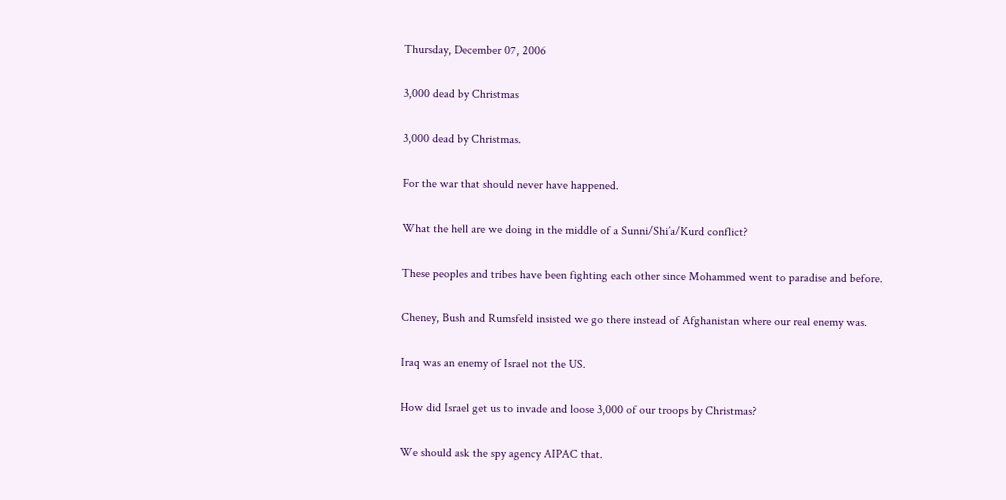Thursday, December 07, 2006

3,000 dead by Christmas

3,000 dead by Christmas.

For the war that should never have happened.

What the hell are we doing in the middle of a Sunni/Shi’a/Kurd conflict?

These peoples and tribes have been fighting each other since Mohammed went to paradise and before.

Cheney, Bush and Rumsfeld insisted we go there instead of Afghanistan where our real enemy was.

Iraq was an enemy of Israel not the US.

How did Israel get us to invade and loose 3,000 of our troops by Christmas?

We should ask the spy agency AIPAC that.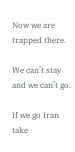Now we are trapped there.

We can’t stay and we can’t go.

If we go Iran take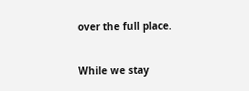over the full place.

While we stay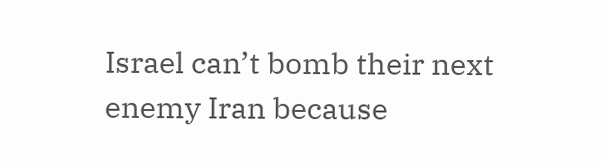Israel can’t bomb their next enemy Iran because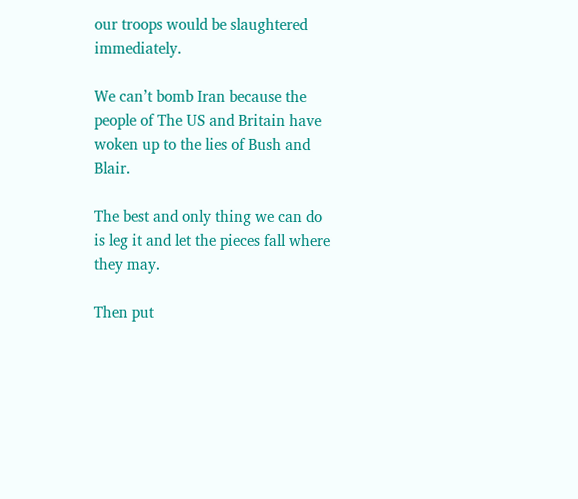our troops would be slaughtered immediately.

We can’t bomb Iran because the people of The US and Britain have woken up to the lies of Bush and Blair.

The best and only thing we can do is leg it and let the pieces fall where they may.

Then put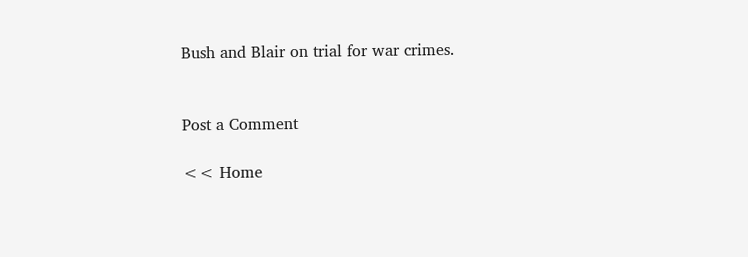Bush and Blair on trial for war crimes.


Post a Comment

<< Home